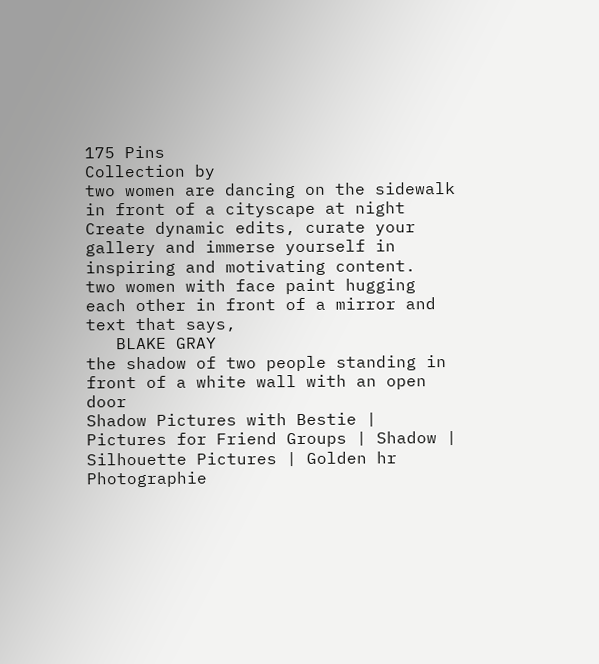175 Pins
Collection by
two women are dancing on the sidewalk in front of a cityscape at night
Create dynamic edits, curate your gallery and immerse yourself in inspiring and motivating content.
two women with face paint hugging each other in front of a mirror and text that says,
   BLAKE GRAY
the shadow of two people standing in front of a white wall with an open door
Shadow Pictures with Bestie | Pictures for Friend Groups | Shadow | Silhouette Pictures | Golden hr
Photographie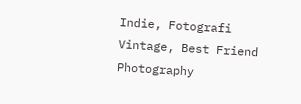Indie, Fotografi Vintage, Best Friend Photography